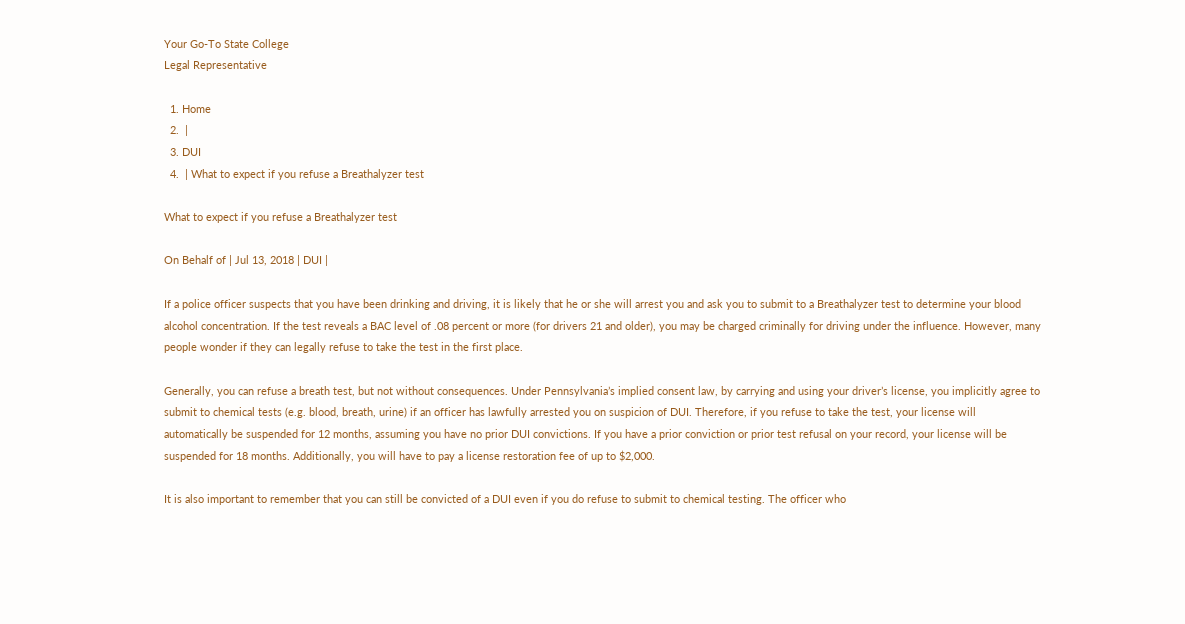Your Go-To State College
Legal Representative

  1. Home
  2.  |
  3. DUI
  4.  | What to expect if you refuse a Breathalyzer test

What to expect if you refuse a Breathalyzer test

On Behalf of | Jul 13, 2018 | DUI |

If a police officer suspects that you have been drinking and driving, it is likely that he or she will arrest you and ask you to submit to a Breathalyzer test to determine your blood alcohol concentration. If the test reveals a BAC level of .08 percent or more (for drivers 21 and older), you may be charged criminally for driving under the influence. However, many people wonder if they can legally refuse to take the test in the first place.

Generally, you can refuse a breath test, but not without consequences. Under Pennsylvania’s implied consent law, by carrying and using your driver’s license, you implicitly agree to submit to chemical tests (e.g. blood, breath, urine) if an officer has lawfully arrested you on suspicion of DUI. Therefore, if you refuse to take the test, your license will automatically be suspended for 12 months, assuming you have no prior DUI convictions. If you have a prior conviction or prior test refusal on your record, your license will be suspended for 18 months. Additionally, you will have to pay a license restoration fee of up to $2,000.

It is also important to remember that you can still be convicted of a DUI even if you do refuse to submit to chemical testing. The officer who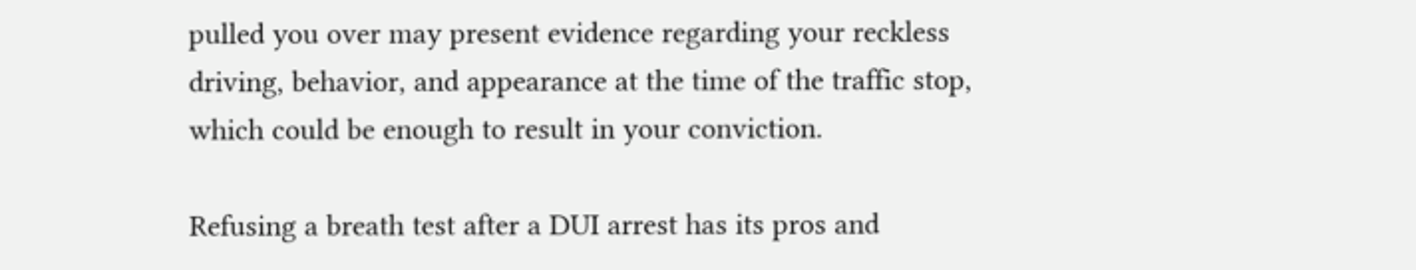pulled you over may present evidence regarding your reckless driving, behavior, and appearance at the time of the traffic stop, which could be enough to result in your conviction.

Refusing a breath test after a DUI arrest has its pros and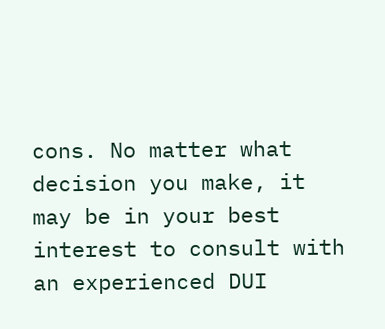cons. No matter what decision you make, it may be in your best interest to consult with an experienced DUI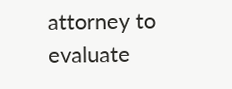attorney to evaluate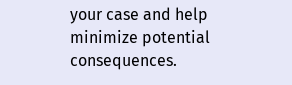your case and help minimize potential consequences.